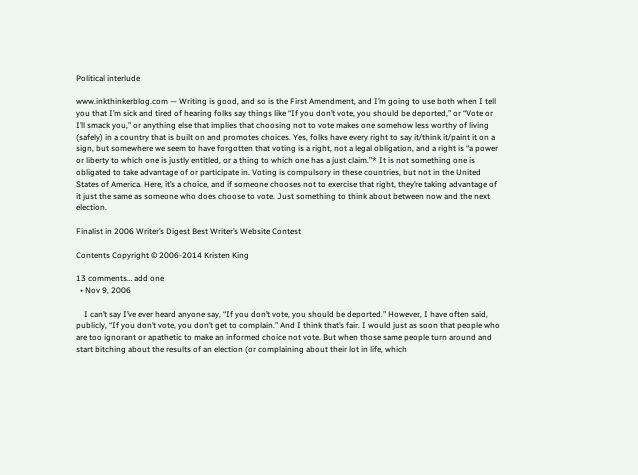Political interlude

www.inkthinkerblog.com — Writing is good, and so is the First Amendment, and I’m going to use both when I tell you that I’m sick and tired of hearing folks say things like “If you don’t vote, you should be deported,” or “Vote or I’ll smack you,” or anything else that implies that choosing not to vote makes one somehow less worthy of living (safely) in a country that is built on and promotes choices. Yes, folks have every right to say it/think it/paint it on a sign, but somewhere we seem to have forgotten that voting is a right, not a legal obligation, and a right is “a power or liberty to which one is justly entitled, or a thing to which one has a just claim.”* It is not something one is obligated to take advantage of or participate in. Voting is compulsory in these countries, but not in the United States of America. Here, it’s a choice, and if someone chooses not to exercise that right, they’re taking advantage of it just the same as someone who does choose to vote. Just something to think about between now and the next election.

Finalist in 2006 Writer’s Digest Best Writer’s Website Contest

Contents Copyright © 2006-2014 Kristen King

13 comments… add one
  • Nov 9, 2006

    I can’t say I’ve ever heard anyone say, “If you don’t vote, you should be deported.” However, I have often said, publicly, “If you don’t vote, you don’t get to complain.” And I think that’s fair. I would just as soon that people who are too ignorant or apathetic to make an informed choice not vote. But when those same people turn around and start bitching about the results of an election (or complaining about their lot in life, which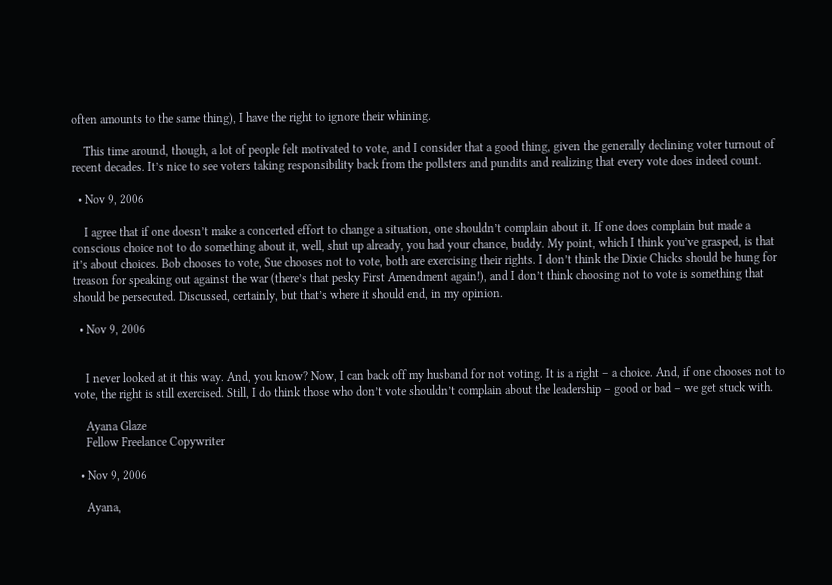often amounts to the same thing), I have the right to ignore their whining.

    This time around, though, a lot of people felt motivated to vote, and I consider that a good thing, given the generally declining voter turnout of recent decades. It’s nice to see voters taking responsibility back from the pollsters and pundits and realizing that every vote does indeed count.

  • Nov 9, 2006

    I agree that if one doesn’t make a concerted effort to change a situation, one shouldn’t complain about it. If one does complain but made a conscious choice not to do something about it, well, shut up already, you had your chance, buddy. My point, which I think you’ve grasped, is that it’s about choices. Bob chooses to vote, Sue chooses not to vote, both are exercising their rights. I don’t think the Dixie Chicks should be hung for treason for speaking out against the war (there’s that pesky First Amendment again!), and I don’t think choosing not to vote is something that should be persecuted. Discussed, certainly, but that’s where it should end, in my opinion.

  • Nov 9, 2006


    I never looked at it this way. And, you know? Now, I can back off my husband for not voting. It is a right – a choice. And, if one chooses not to vote, the right is still exercised. Still, I do think those who don’t vote shouldn’t complain about the leadership – good or bad – we get stuck with.

    Ayana Glaze
    Fellow Freelance Copywriter

  • Nov 9, 2006

    Ayana,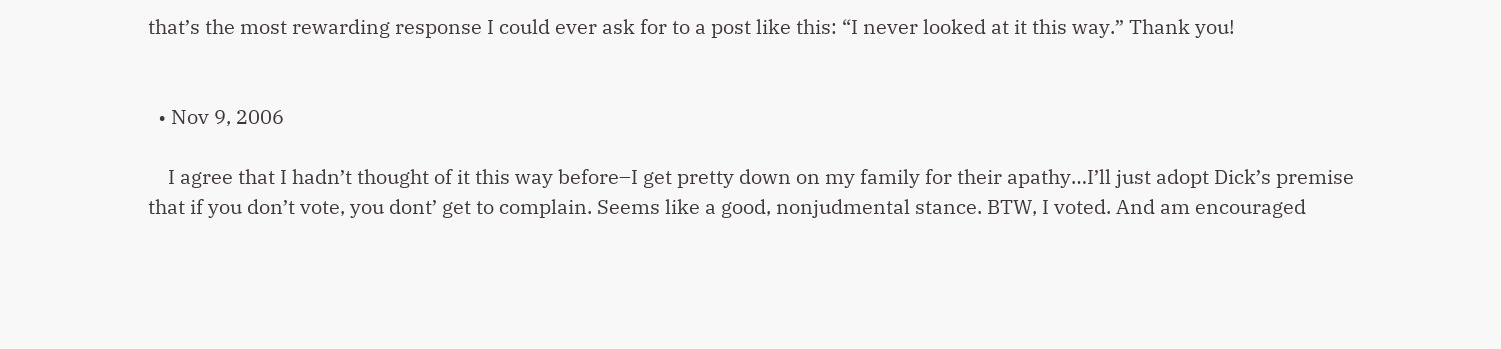that’s the most rewarding response I could ever ask for to a post like this: “I never looked at it this way.” Thank you!


  • Nov 9, 2006

    I agree that I hadn’t thought of it this way before–I get pretty down on my family for their apathy…I’ll just adopt Dick’s premise that if you don’t vote, you dont’ get to complain. Seems like a good, nonjudmental stance. BTW, I voted. And am encouraged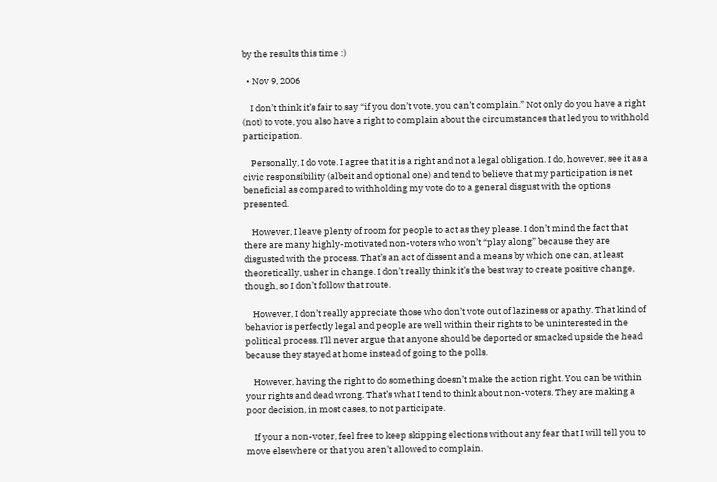by the results this time :)

  • Nov 9, 2006

    I don’t think it’s fair to say “if you don’t vote, you can’t complain.” Not only do you have a right (not) to vote, you also have a right to complain about the circumstances that led you to withhold participation.

    Personally, I do vote. I agree that it is a right and not a legal obligation. I do, however, see it as a civic responsibility (albeit and optional one) and tend to believe that my participation is net beneficial as compared to withholding my vote do to a general disgust with the options presented.

    However, I leave plenty of room for people to act as they please. I don’t mind the fact that there are many highly-motivated non-voters who won’t “play along” because they are disgusted with the process. That’s an act of dissent and a means by which one can, at least theoretically, usher in change. I don’t really think it’s the best way to create positive change, though, so I don’t follow that route.

    However, I don’t really appreciate those who don’t vote out of laziness or apathy. That kind of behavior is perfectly legal and people are well within their rights to be uninterested in the political process. I’ll never argue that anyone should be deported or smacked upside the head because they stayed at home instead of going to the polls.

    However, having the right to do something doesn’t make the action right. You can be within your rights and dead wrong. That’s what I tend to think about non-voters. They are making a poor decision, in most cases, to not participate.

    If your a non-voter, feel free to keep skipping elections without any fear that I will tell you to move elsewhere or that you aren’t allowed to complain.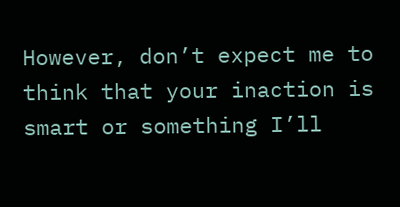However, don’t expect me to think that your inaction is smart or something I’ll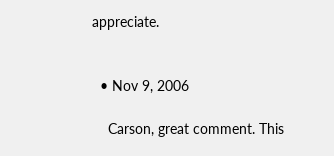appreciate.


  • Nov 9, 2006

    Carson, great comment. This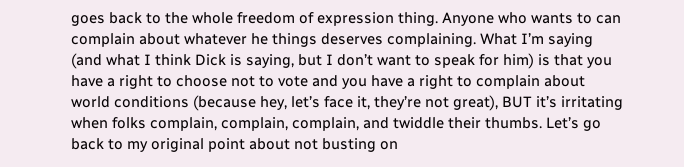goes back to the whole freedom of expression thing. Anyone who wants to can complain about whatever he things deserves complaining. What I’m saying (and what I think Dick is saying, but I don’t want to speak for him) is that you have a right to choose not to vote and you have a right to complain about world conditions (because hey, let’s face it, they’re not great), BUT it’s irritating when folks complain, complain, complain, and twiddle their thumbs. Let’s go back to my original point about not busting on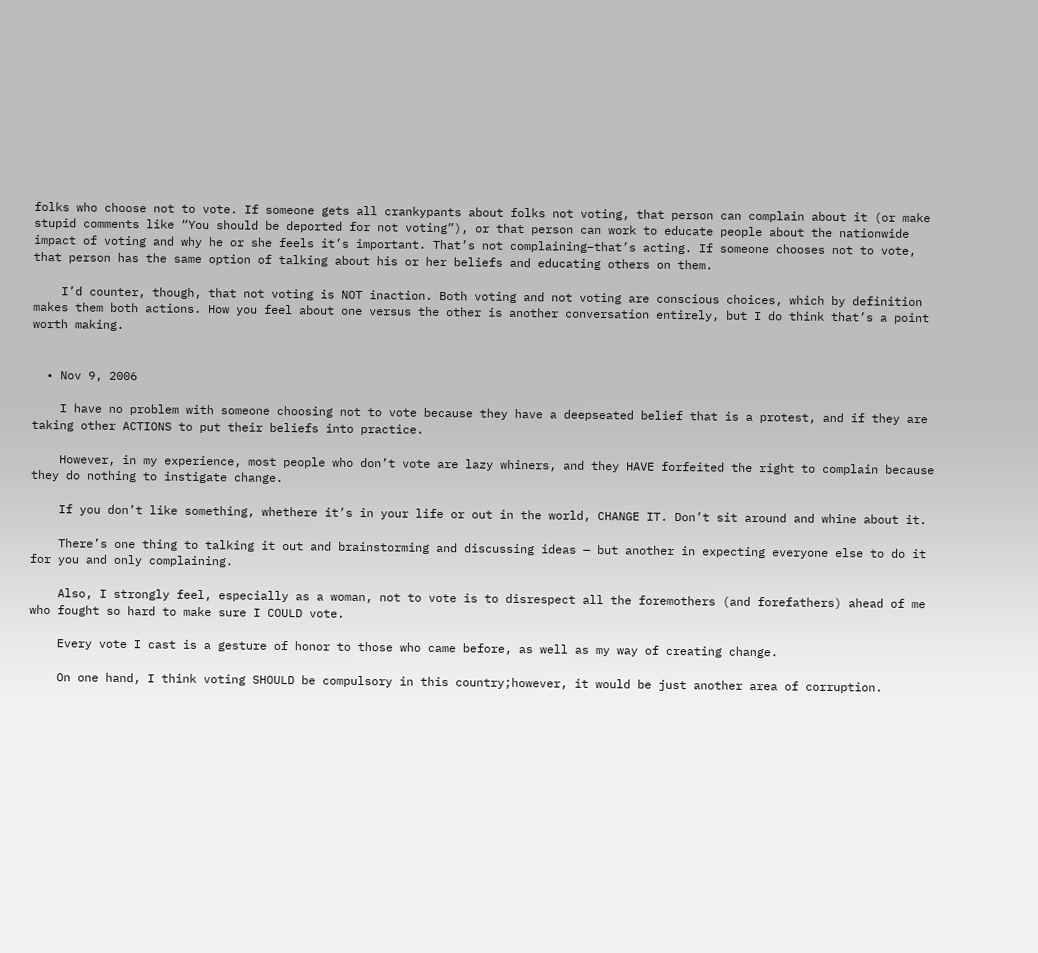folks who choose not to vote. If someone gets all crankypants about folks not voting, that person can complain about it (or make stupid comments like “You should be deported for not voting”), or that person can work to educate people about the nationwide impact of voting and why he or she feels it’s important. That’s not complaining–that’s acting. If someone chooses not to vote, that person has the same option of talking about his or her beliefs and educating others on them.

    I’d counter, though, that not voting is NOT inaction. Both voting and not voting are conscious choices, which by definition makes them both actions. How you feel about one versus the other is another conversation entirely, but I do think that’s a point worth making.


  • Nov 9, 2006

    I have no problem with someone choosing not to vote because they have a deepseated belief that is a protest, and if they are taking other ACTIONS to put their beliefs into practice.

    However, in my experience, most people who don’t vote are lazy whiners, and they HAVE forfeited the right to complain because they do nothing to instigate change.

    If you don’t like something, whethere it’s in your life or out in the world, CHANGE IT. Don’t sit around and whine about it.

    There’s one thing to talking it out and brainstorming and discussing ideas — but another in expecting everyone else to do it for you and only complaining.

    Also, I strongly feel, especially as a woman, not to vote is to disrespect all the foremothers (and forefathers) ahead of me who fought so hard to make sure I COULD vote.

    Every vote I cast is a gesture of honor to those who came before, as well as my way of creating change.

    On one hand, I think voting SHOULD be compulsory in this country;however, it would be just another area of corruption.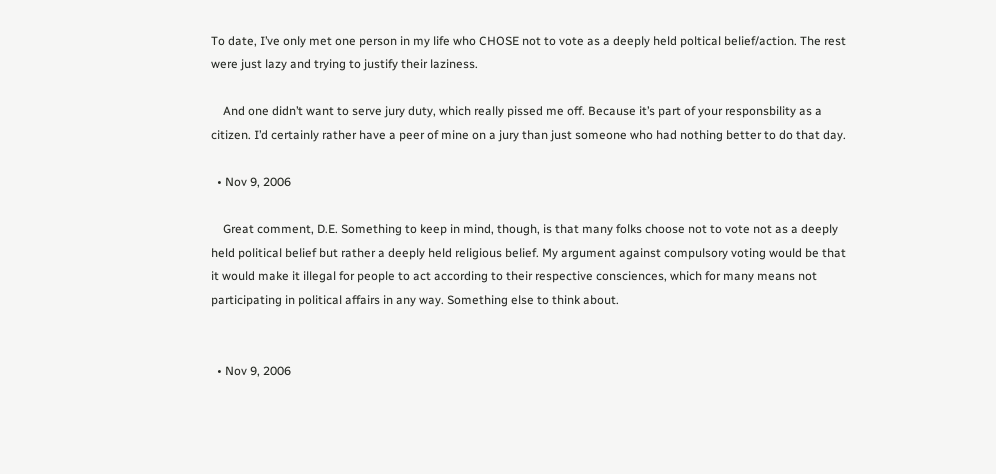To date, I’ve only met one person in my life who CHOSE not to vote as a deeply held poltical belief/action. The rest were just lazy and trying to justify their laziness.

    And one didn’t want to serve jury duty, which really pissed me off. Because it’s part of your responsbility as a citizen. I’d certainly rather have a peer of mine on a jury than just someone who had nothing better to do that day.

  • Nov 9, 2006

    Great comment, D.E. Something to keep in mind, though, is that many folks choose not to vote not as a deeply held political belief but rather a deeply held religious belief. My argument against compulsory voting would be that it would make it illegal for people to act according to their respective consciences, which for many means not participating in political affairs in any way. Something else to think about.


  • Nov 9, 2006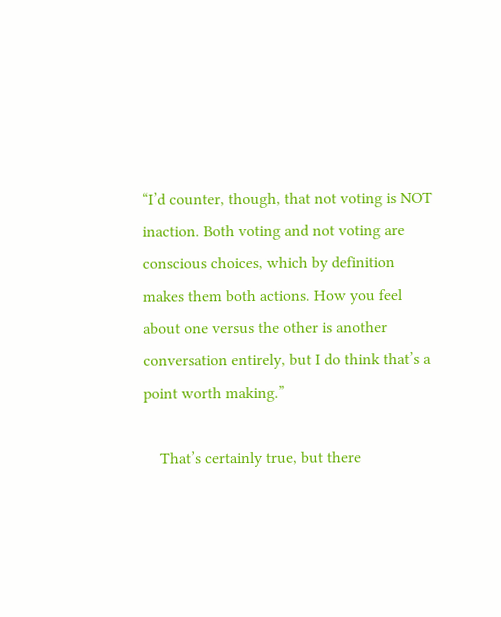“I’d counter, though, that not voting is NOT inaction. Both voting and not voting are conscious choices, which by definition makes them both actions. How you feel about one versus the other is another conversation entirely, but I do think that’s a point worth making.”

    That’s certainly true, but there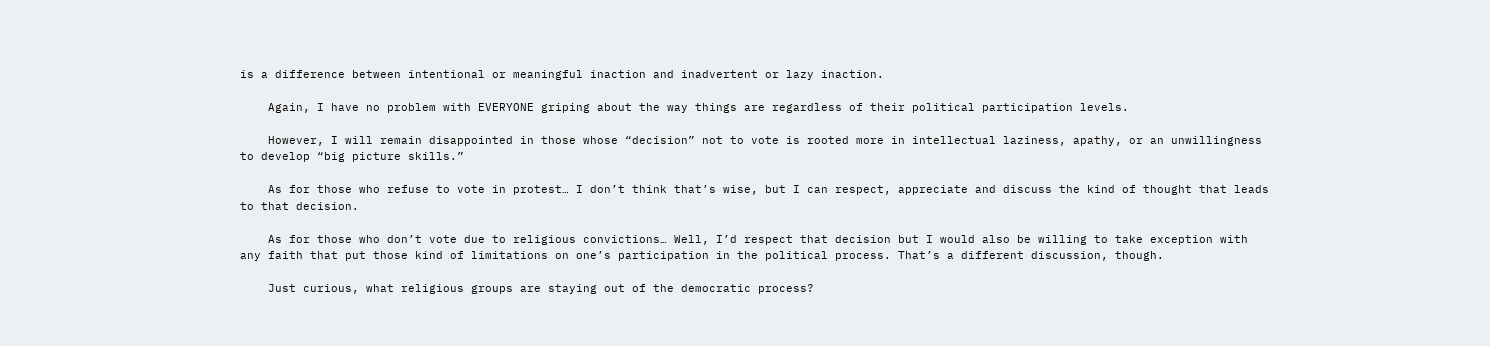is a difference between intentional or meaningful inaction and inadvertent or lazy inaction.

    Again, I have no problem with EVERYONE griping about the way things are regardless of their political participation levels.

    However, I will remain disappointed in those whose “decision” not to vote is rooted more in intellectual laziness, apathy, or an unwillingness to develop “big picture skills.”

    As for those who refuse to vote in protest… I don’t think that’s wise, but I can respect, appreciate and discuss the kind of thought that leads to that decision.

    As for those who don’t vote due to religious convictions… Well, I’d respect that decision but I would also be willing to take exception with any faith that put those kind of limitations on one’s participation in the political process. That’s a different discussion, though.

    Just curious, what religious groups are staying out of the democratic process?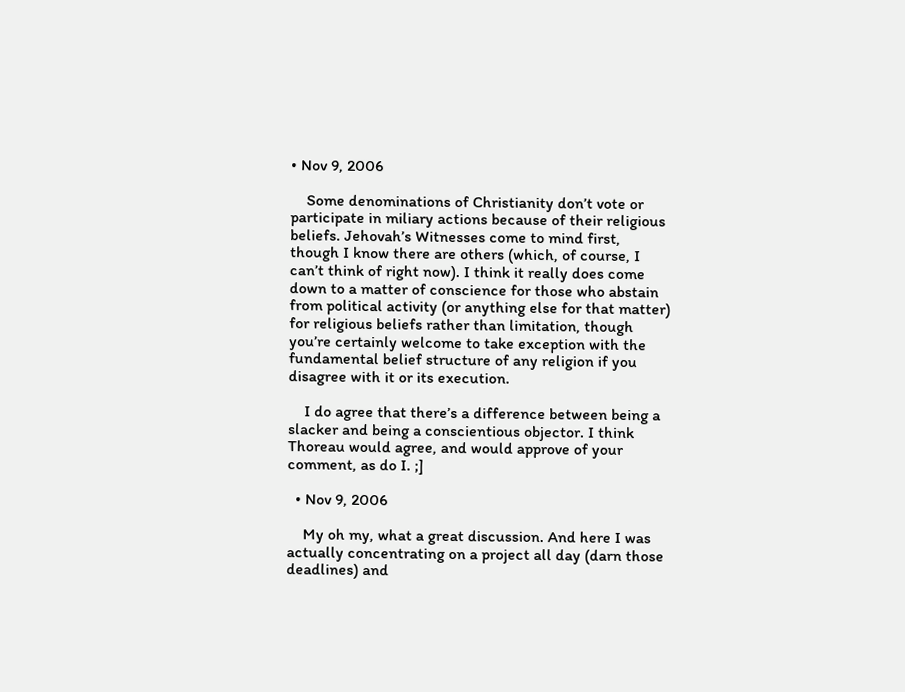• Nov 9, 2006

    Some denominations of Christianity don’t vote or participate in miliary actions because of their religious beliefs. Jehovah’s Witnesses come to mind first, though I know there are others (which, of course, I can’t think of right now). I think it really does come down to a matter of conscience for those who abstain from political activity (or anything else for that matter) for religious beliefs rather than limitation, though you’re certainly welcome to take exception with the fundamental belief structure of any religion if you disagree with it or its execution.

    I do agree that there’s a difference between being a slacker and being a conscientious objector. I think Thoreau would agree, and would approve of your comment, as do I. ;]

  • Nov 9, 2006

    My oh my, what a great discussion. And here I was actually concentrating on a project all day (darn those deadlines) and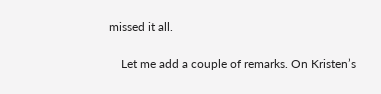missed it all.

    Let me add a couple of remarks. On Kristen’s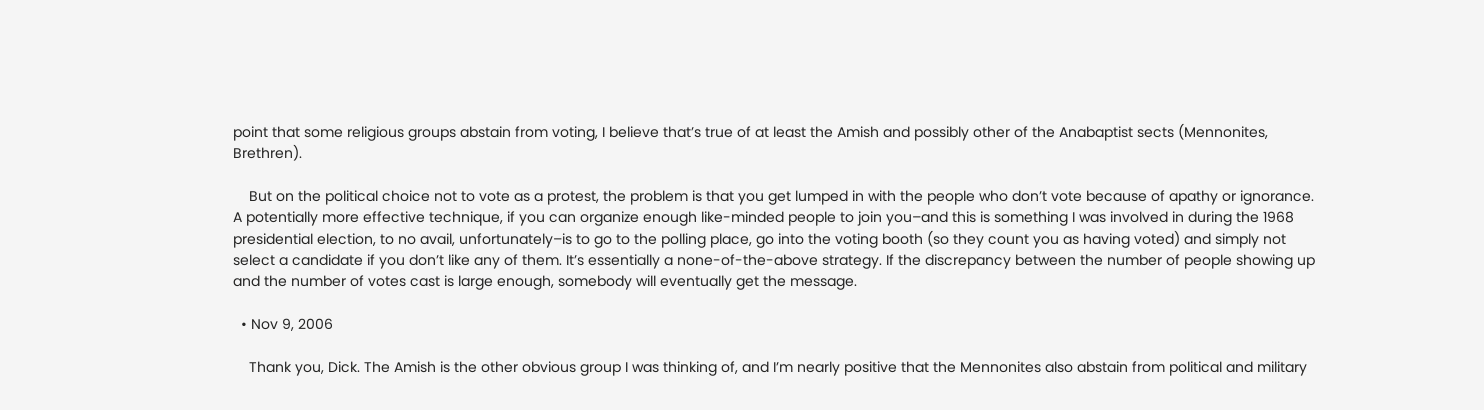point that some religious groups abstain from voting, I believe that’s true of at least the Amish and possibly other of the Anabaptist sects (Mennonites, Brethren).

    But on the political choice not to vote as a protest, the problem is that you get lumped in with the people who don’t vote because of apathy or ignorance. A potentially more effective technique, if you can organize enough like-minded people to join you–and this is something I was involved in during the 1968 presidential election, to no avail, unfortunately–is to go to the polling place, go into the voting booth (so they count you as having voted) and simply not select a candidate if you don’t like any of them. It’s essentially a none-of-the-above strategy. If the discrepancy between the number of people showing up and the number of votes cast is large enough, somebody will eventually get the message.

  • Nov 9, 2006

    Thank you, Dick. The Amish is the other obvious group I was thinking of, and I’m nearly positive that the Mennonites also abstain from political and military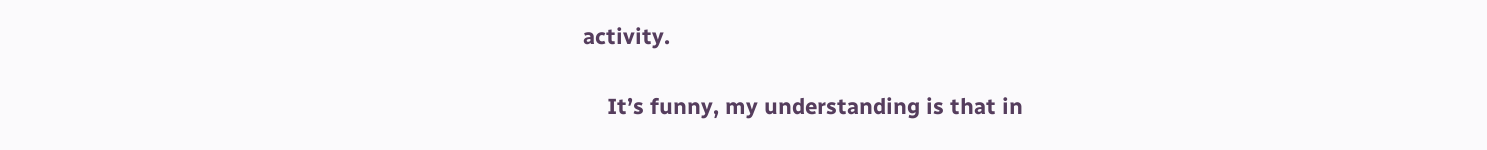activity.

    It’s funny, my understanding is that in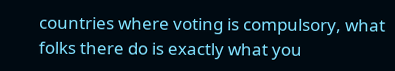countries where voting is compulsory, what folks there do is exactly what you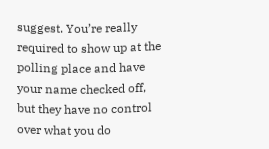suggest. You’re really required to show up at the polling place and have your name checked off, but they have no control over what you do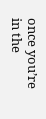once you’re in the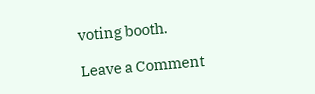voting booth.

Leave a Comment